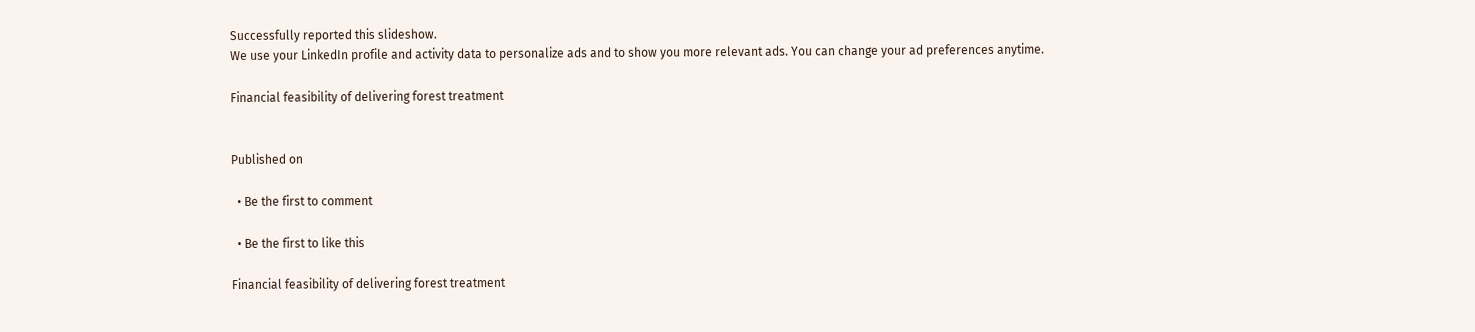Successfully reported this slideshow.
We use your LinkedIn profile and activity data to personalize ads and to show you more relevant ads. You can change your ad preferences anytime.

Financial feasibility of delivering forest treatment


Published on

  • Be the first to comment

  • Be the first to like this

Financial feasibility of delivering forest treatment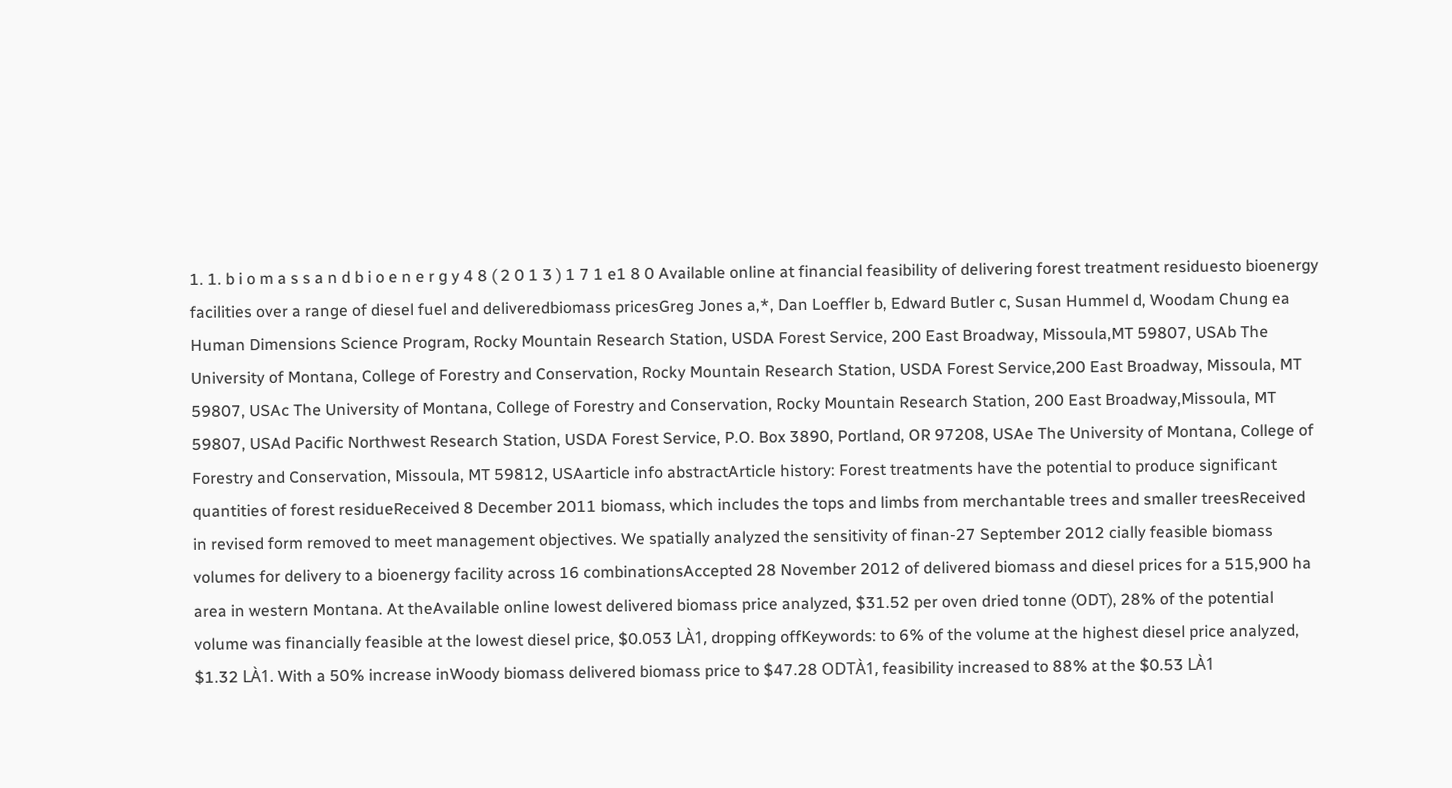1. 1. b i o m a s s a n d b i o e n e r g y 4 8 ( 2 0 1 3 ) 1 7 1 e1 8 0 Available online at financial feasibility of delivering forest treatment residuesto bioenergy facilities over a range of diesel fuel and deliveredbiomass pricesGreg Jones a,*, Dan Loeffler b, Edward Butler c, Susan Hummel d, Woodam Chung ea Human Dimensions Science Program, Rocky Mountain Research Station, USDA Forest Service, 200 East Broadway, Missoula,MT 59807, USAb The University of Montana, College of Forestry and Conservation, Rocky Mountain Research Station, USDA Forest Service,200 East Broadway, Missoula, MT 59807, USAc The University of Montana, College of Forestry and Conservation, Rocky Mountain Research Station, 200 East Broadway,Missoula, MT 59807, USAd Pacific Northwest Research Station, USDA Forest Service, P.O. Box 3890, Portland, OR 97208, USAe The University of Montana, College of Forestry and Conservation, Missoula, MT 59812, USAarticle info abstractArticle history: Forest treatments have the potential to produce significant quantities of forest residueReceived 8 December 2011 biomass, which includes the tops and limbs from merchantable trees and smaller treesReceived in revised form removed to meet management objectives. We spatially analyzed the sensitivity of finan-27 September 2012 cially feasible biomass volumes for delivery to a bioenergy facility across 16 combinationsAccepted 28 November 2012 of delivered biomass and diesel prices for a 515,900 ha area in western Montana. At theAvailable online lowest delivered biomass price analyzed, $31.52 per oven dried tonne (ODT), 28% of the potential volume was financially feasible at the lowest diesel price, $0.053 LÀ1, dropping offKeywords: to 6% of the volume at the highest diesel price analyzed, $1.32 LÀ1. With a 50% increase inWoody biomass delivered biomass price to $47.28 ODTÀ1, feasibility increased to 88% at the $0.53 LÀ1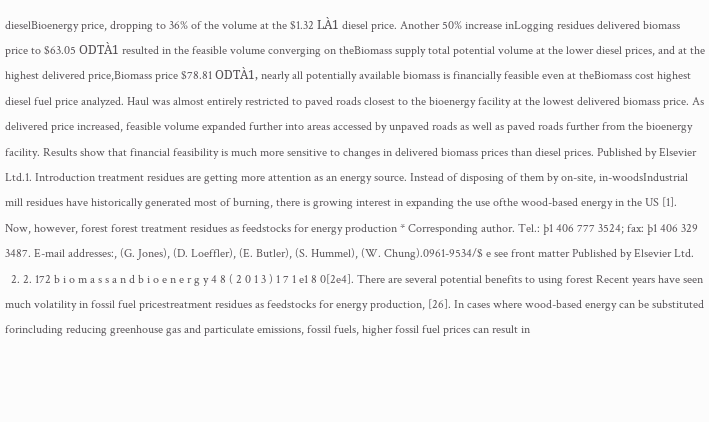dieselBioenergy price, dropping to 36% of the volume at the $1.32 LÀ1 diesel price. Another 50% increase inLogging residues delivered biomass price to $63.05 ODTÀ1 resulted in the feasible volume converging on theBiomass supply total potential volume at the lower diesel prices, and at the highest delivered price,Biomass price $78.81 ODTÀ1, nearly all potentially available biomass is financially feasible even at theBiomass cost highest diesel fuel price analyzed. Haul was almost entirely restricted to paved roads closest to the bioenergy facility at the lowest delivered biomass price. As delivered price increased, feasible volume expanded further into areas accessed by unpaved roads as well as paved roads further from the bioenergy facility. Results show that financial feasibility is much more sensitive to changes in delivered biomass prices than diesel prices. Published by Elsevier Ltd.1. Introduction treatment residues are getting more attention as an energy source. Instead of disposing of them by on-site, in-woodsIndustrial mill residues have historically generated most of burning, there is growing interest in expanding the use ofthe wood-based energy in the US [1]. Now, however, forest forest treatment residues as feedstocks for energy production * Corresponding author. Tel.: þ1 406 777 3524; fax: þ1 406 329 3487. E-mail addresses:, (G. Jones), (D. Loeffler), (E. Butler), (S. Hummel), (W. Chung).0961-9534/$ e see front matter Published by Elsevier Ltd.
  2. 2. 172 b i o m a s s a n d b i o e n e r g y 4 8 ( 2 0 1 3 ) 1 7 1 e1 8 0[2e4]. There are several potential benefits to using forest Recent years have seen much volatility in fossil fuel pricestreatment residues as feedstocks for energy production, [26]. In cases where wood-based energy can be substituted forincluding reducing greenhouse gas and particulate emissions, fossil fuels, higher fossil fuel prices can result in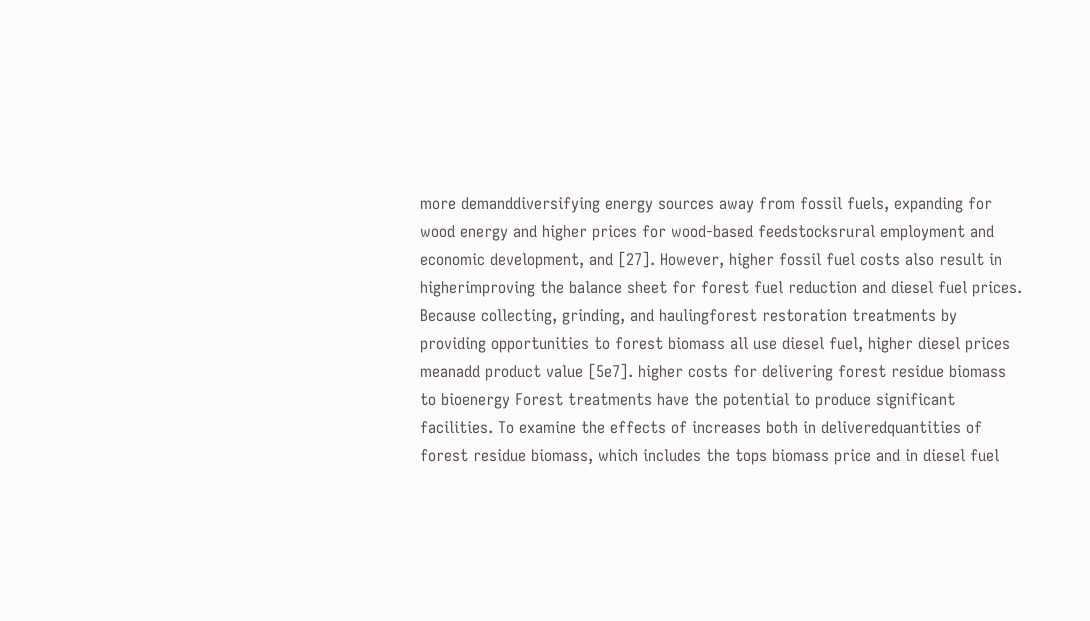more demanddiversifying energy sources away from fossil fuels, expanding for wood energy and higher prices for wood-based feedstocksrural employment and economic development, and [27]. However, higher fossil fuel costs also result in higherimproving the balance sheet for forest fuel reduction and diesel fuel prices. Because collecting, grinding, and haulingforest restoration treatments by providing opportunities to forest biomass all use diesel fuel, higher diesel prices meanadd product value [5e7]. higher costs for delivering forest residue biomass to bioenergy Forest treatments have the potential to produce significant facilities. To examine the effects of increases both in deliveredquantities of forest residue biomass, which includes the tops biomass price and in diesel fuel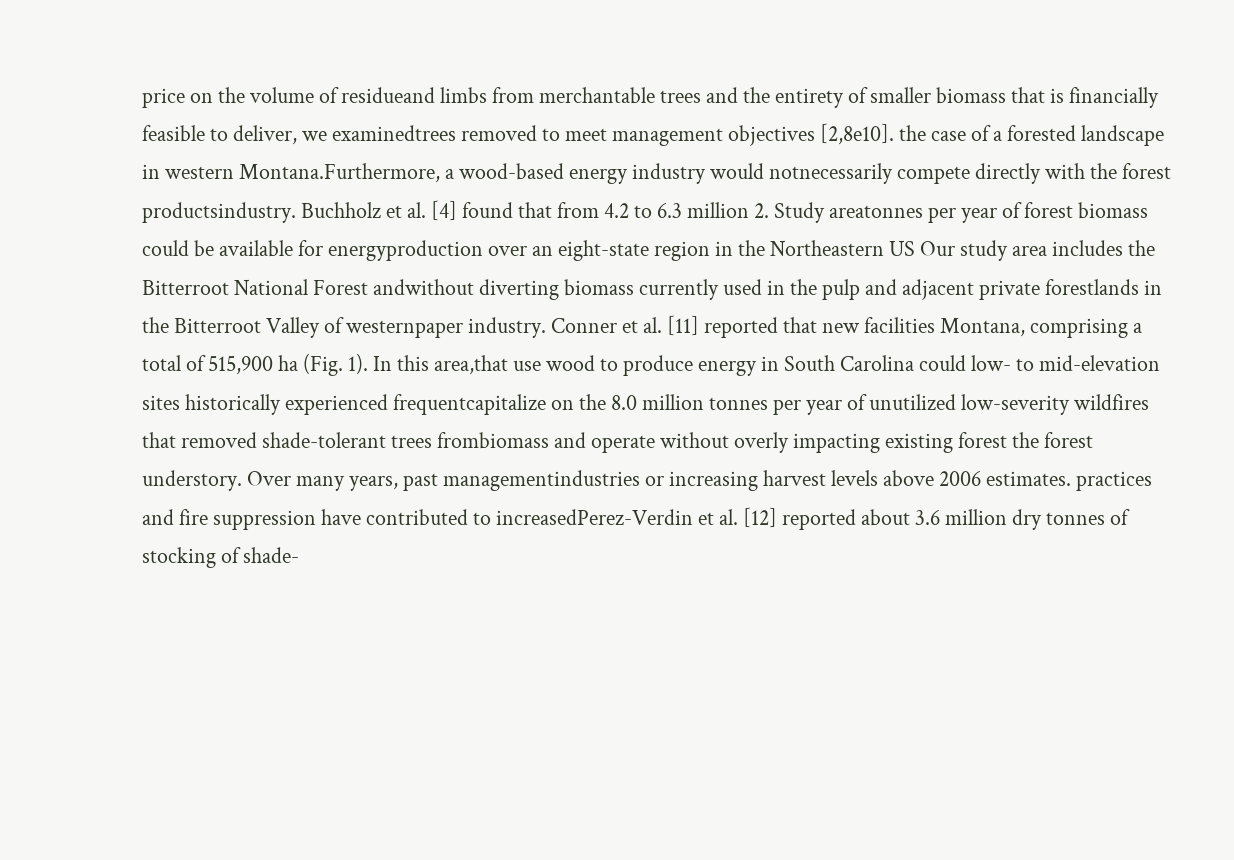price on the volume of residueand limbs from merchantable trees and the entirety of smaller biomass that is financially feasible to deliver, we examinedtrees removed to meet management objectives [2,8e10]. the case of a forested landscape in western Montana.Furthermore, a wood-based energy industry would notnecessarily compete directly with the forest productsindustry. Buchholz et al. [4] found that from 4.2 to 6.3 million 2. Study areatonnes per year of forest biomass could be available for energyproduction over an eight-state region in the Northeastern US Our study area includes the Bitterroot National Forest andwithout diverting biomass currently used in the pulp and adjacent private forestlands in the Bitterroot Valley of westernpaper industry. Conner et al. [11] reported that new facilities Montana, comprising a total of 515,900 ha (Fig. 1). In this area,that use wood to produce energy in South Carolina could low- to mid-elevation sites historically experienced frequentcapitalize on the 8.0 million tonnes per year of unutilized low-severity wildfires that removed shade-tolerant trees frombiomass and operate without overly impacting existing forest the forest understory. Over many years, past managementindustries or increasing harvest levels above 2006 estimates. practices and fire suppression have contributed to increasedPerez-Verdin et al. [12] reported about 3.6 million dry tonnes of stocking of shade-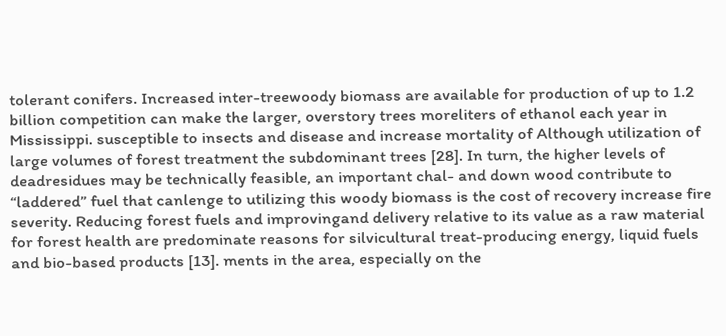tolerant conifers. Increased inter-treewoody biomass are available for production of up to 1.2 billion competition can make the larger, overstory trees moreliters of ethanol each year in Mississippi. susceptible to insects and disease and increase mortality of Although utilization of large volumes of forest treatment the subdominant trees [28]. In turn, the higher levels of deadresidues may be technically feasible, an important chal- and down wood contribute to “laddered” fuel that canlenge to utilizing this woody biomass is the cost of recovery increase fire severity. Reducing forest fuels and improvingand delivery relative to its value as a raw material for forest health are predominate reasons for silvicultural treat-producing energy, liquid fuels and bio-based products [13]. ments in the area, especially on the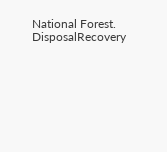National Forest. DisposalRecovery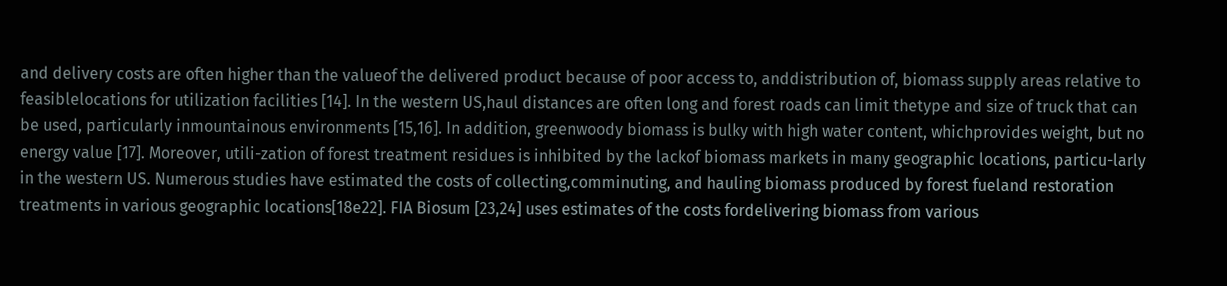and delivery costs are often higher than the valueof the delivered product because of poor access to, anddistribution of, biomass supply areas relative to feasiblelocations for utilization facilities [14]. In the western US,haul distances are often long and forest roads can limit thetype and size of truck that can be used, particularly inmountainous environments [15,16]. In addition, greenwoody biomass is bulky with high water content, whichprovides weight, but no energy value [17]. Moreover, utili-zation of forest treatment residues is inhibited by the lackof biomass markets in many geographic locations, particu-larly in the western US. Numerous studies have estimated the costs of collecting,comminuting, and hauling biomass produced by forest fueland restoration treatments in various geographic locations[18e22]. FIA Biosum [23,24] uses estimates of the costs fordelivering biomass from various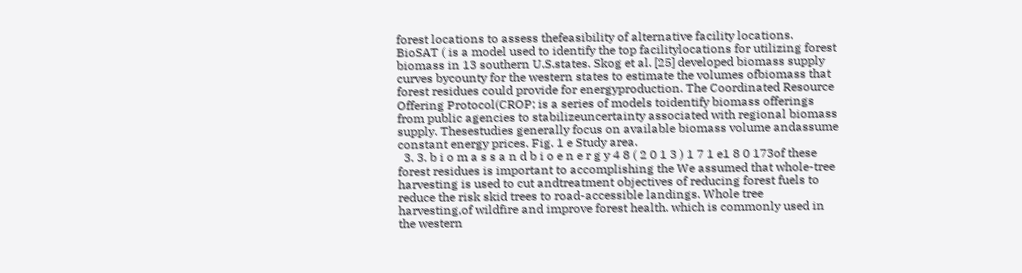forest locations to assess thefeasibility of alternative facility locations. BioSAT ( is a model used to identify the top facilitylocations for utilizing forest biomass in 13 southern U.S.states. Skog et al. [25] developed biomass supply curves bycounty for the western states to estimate the volumes ofbiomass that forest residues could provide for energyproduction. The Coordinated Resource Offering Protocol(CROP; is a series of models toidentify biomass offerings from public agencies to stabilizeuncertainty associated with regional biomass supply. Thesestudies generally focus on available biomass volume andassume constant energy prices. Fig. 1 e Study area.
  3. 3. b i o m a s s a n d b i o e n e r g y 4 8 ( 2 0 1 3 ) 1 7 1 e1 8 0 173of these forest residues is important to accomplishing the We assumed that whole-tree harvesting is used to cut andtreatment objectives of reducing forest fuels to reduce the risk skid trees to road-accessible landings. Whole tree harvesting,of wildfire and improve forest health. which is commonly used in the western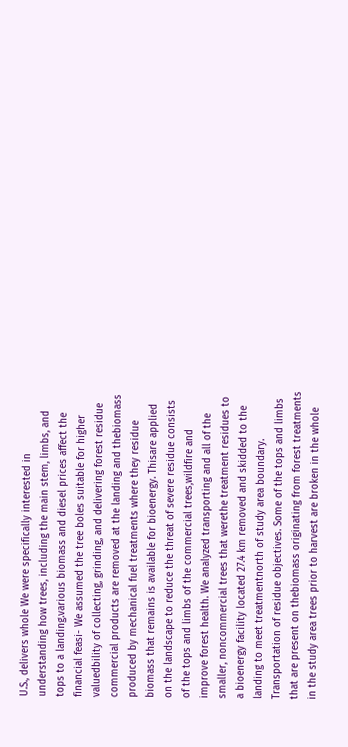U.S., delivers whole We were specifically interested in understanding how trees, including the main stem, limbs, and tops to a landing.various biomass and diesel prices affect the financial feasi- We assumed the tree boles suitable for higher valuedbility of collecting, grinding, and delivering forest residue commercial products are removed at the landing and thebiomass produced by mechanical fuel treatments where they residue biomass that remains is available for bioenergy. Thisare applied on the landscape to reduce the threat of severe residue consists of the tops and limbs of the commercial trees,wildfire and improve forest health. We analyzed transporting and all of the smaller, noncommercial trees that werethe treatment residues to a bioenergy facility located 27.4 km removed and skidded to the landing to meet treatmentnorth of study area boundary. Transportation of residue objectives. Some of the tops and limbs that are present on thebiomass originating from forest treatments in the study area trees prior to harvest are broken in the whole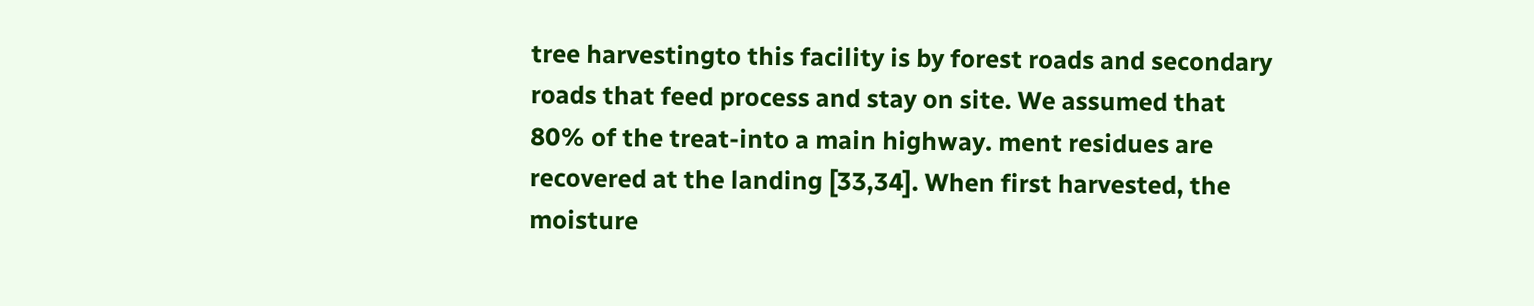tree harvestingto this facility is by forest roads and secondary roads that feed process and stay on site. We assumed that 80% of the treat-into a main highway. ment residues are recovered at the landing [33,34]. When first harvested, the moisture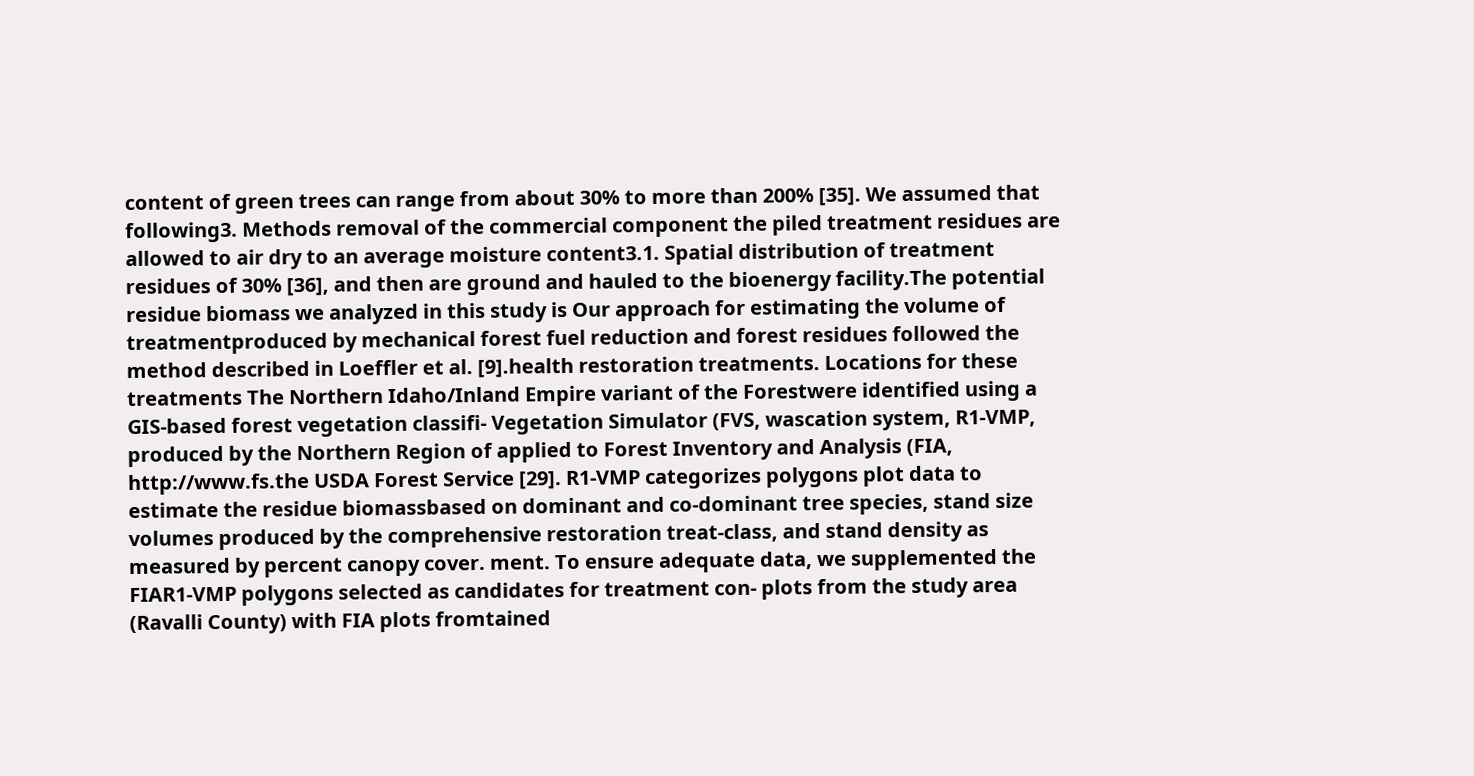content of green trees can range from about 30% to more than 200% [35]. We assumed that following3. Methods removal of the commercial component the piled treatment residues are allowed to air dry to an average moisture content3.1. Spatial distribution of treatment residues of 30% [36], and then are ground and hauled to the bioenergy facility.The potential residue biomass we analyzed in this study is Our approach for estimating the volume of treatmentproduced by mechanical forest fuel reduction and forest residues followed the method described in Loeffler et al. [9].health restoration treatments. Locations for these treatments The Northern Idaho/Inland Empire variant of the Forestwere identified using a GIS-based forest vegetation classifi- Vegetation Simulator (FVS, wascation system, R1-VMP, produced by the Northern Region of applied to Forest Inventory and Analysis (FIA, http://www.fs.the USDA Forest Service [29]. R1-VMP categorizes polygons plot data to estimate the residue biomassbased on dominant and co-dominant tree species, stand size volumes produced by the comprehensive restoration treat-class, and stand density as measured by percent canopy cover. ment. To ensure adequate data, we supplemented the FIAR1-VMP polygons selected as candidates for treatment con- plots from the study area (Ravalli County) with FIA plots fromtained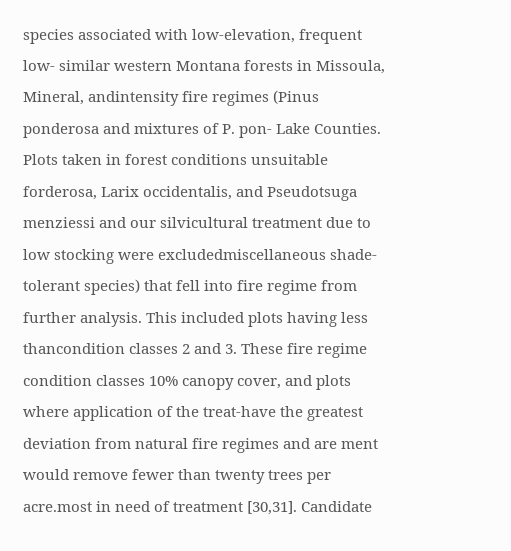species associated with low-elevation, frequent low- similar western Montana forests in Missoula, Mineral, andintensity fire regimes (Pinus ponderosa and mixtures of P. pon- Lake Counties. Plots taken in forest conditions unsuitable forderosa, Larix occidentalis, and Pseudotsuga menziessi and our silvicultural treatment due to low stocking were excludedmiscellaneous shade-tolerant species) that fell into fire regime from further analysis. This included plots having less thancondition classes 2 and 3. These fire regime condition classes 10% canopy cover, and plots where application of the treat-have the greatest deviation from natural fire regimes and are ment would remove fewer than twenty trees per acre.most in need of treatment [30,31]. Candidate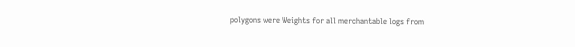polygons were Weights for all merchantable logs from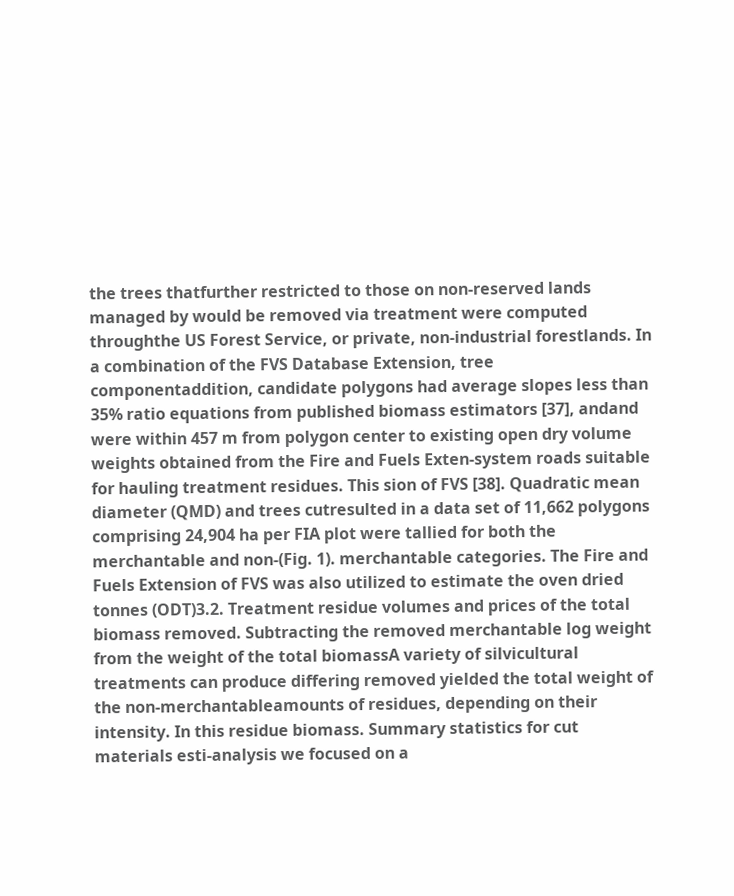the trees thatfurther restricted to those on non-reserved lands managed by would be removed via treatment were computed throughthe US Forest Service, or private, non-industrial forestlands. In a combination of the FVS Database Extension, tree componentaddition, candidate polygons had average slopes less than 35% ratio equations from published biomass estimators [37], andand were within 457 m from polygon center to existing open dry volume weights obtained from the Fire and Fuels Exten-system roads suitable for hauling treatment residues. This sion of FVS [38]. Quadratic mean diameter (QMD) and trees cutresulted in a data set of 11,662 polygons comprising 24,904 ha per FIA plot were tallied for both the merchantable and non-(Fig. 1). merchantable categories. The Fire and Fuels Extension of FVS was also utilized to estimate the oven dried tonnes (ODT)3.2. Treatment residue volumes and prices of the total biomass removed. Subtracting the removed merchantable log weight from the weight of the total biomassA variety of silvicultural treatments can produce differing removed yielded the total weight of the non-merchantableamounts of residues, depending on their intensity. In this residue biomass. Summary statistics for cut materials esti-analysis we focused on a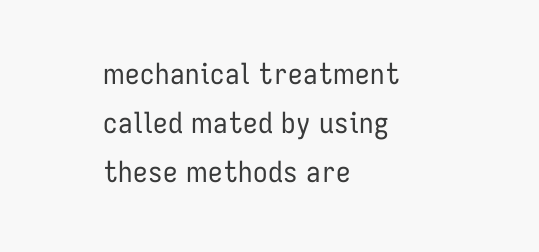mechanical treatment called mated by using these methods are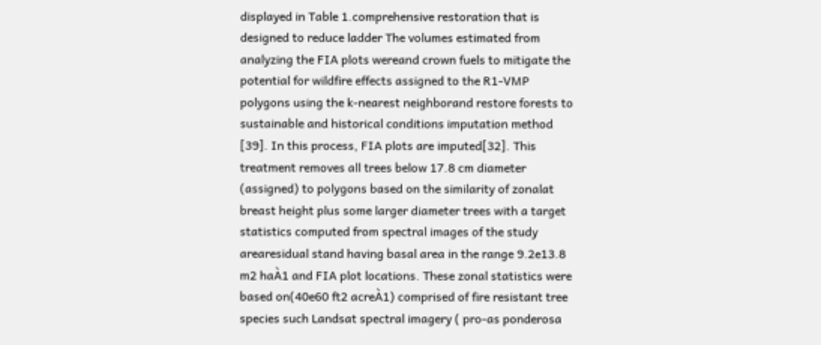displayed in Table 1.comprehensive restoration that is designed to reduce ladder The volumes estimated from analyzing the FIA plots wereand crown fuels to mitigate the potential for wildfire effects assigned to the R1-VMP polygons using the k-nearest neighborand restore forests to sustainable and historical conditions imputation method [39]. In this process, FIA plots are imputed[32]. This treatment removes all trees below 17.8 cm diameter (assigned) to polygons based on the similarity of zonalat breast height plus some larger diameter trees with a target statistics computed from spectral images of the study arearesidual stand having basal area in the range 9.2e13.8 m2 haÀ1 and FIA plot locations. These zonal statistics were based on(40e60 ft2 acreÀ1) comprised of fire resistant tree species such Landsat spectral imagery ( pro-as ponderosa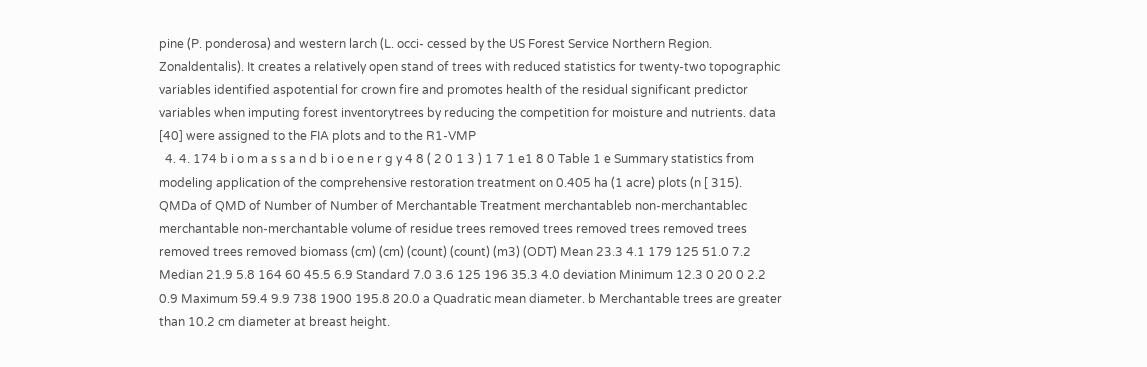pine (P. ponderosa) and western larch (L. occi- cessed by the US Forest Service Northern Region. Zonaldentalis). It creates a relatively open stand of trees with reduced statistics for twenty-two topographic variables identified aspotential for crown fire and promotes health of the residual significant predictor variables when imputing forest inventorytrees by reducing the competition for moisture and nutrients. data [40] were assigned to the FIA plots and to the R1-VMP
  4. 4. 174 b i o m a s s a n d b i o e n e r g y 4 8 ( 2 0 1 3 ) 1 7 1 e1 8 0 Table 1 e Summary statistics from modeling application of the comprehensive restoration treatment on 0.405 ha (1 acre) plots (n [ 315). QMDa of QMD of Number of Number of Merchantable Treatment merchantableb non-merchantablec merchantable non-merchantable volume of residue trees removed trees removed trees removed trees removed trees removed biomass (cm) (cm) (count) (count) (m3) (ODT) Mean 23.3 4.1 179 125 51.0 7.2 Median 21.9 5.8 164 60 45.5 6.9 Standard 7.0 3.6 125 196 35.3 4.0 deviation Minimum 12.3 0 20 0 2.2 0.9 Maximum 59.4 9.9 738 1900 195.8 20.0 a Quadratic mean diameter. b Merchantable trees are greater than 10.2 cm diameter at breast height.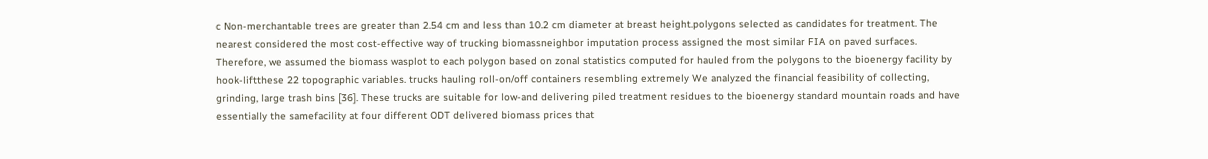c Non-merchantable trees are greater than 2.54 cm and less than 10.2 cm diameter at breast height.polygons selected as candidates for treatment. The nearest considered the most cost-effective way of trucking biomassneighbor imputation process assigned the most similar FIA on paved surfaces. Therefore, we assumed the biomass wasplot to each polygon based on zonal statistics computed for hauled from the polygons to the bioenergy facility by hook-liftthese 22 topographic variables. trucks hauling roll-on/off containers resembling extremely We analyzed the financial feasibility of collecting, grinding, large trash bins [36]. These trucks are suitable for low-and delivering piled treatment residues to the bioenergy standard mountain roads and have essentially the samefacility at four different ODT delivered biomass prices that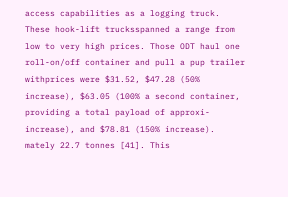access capabilities as a logging truck. These hook-lift trucksspanned a range from low to very high prices. Those ODT haul one roll-on/off container and pull a pup trailer withprices were $31.52, $47.28 (50% increase), $63.05 (100% a second container, providing a total payload of approxi-increase), and $78.81 (150% increase). mately 22.7 tonnes [41]. This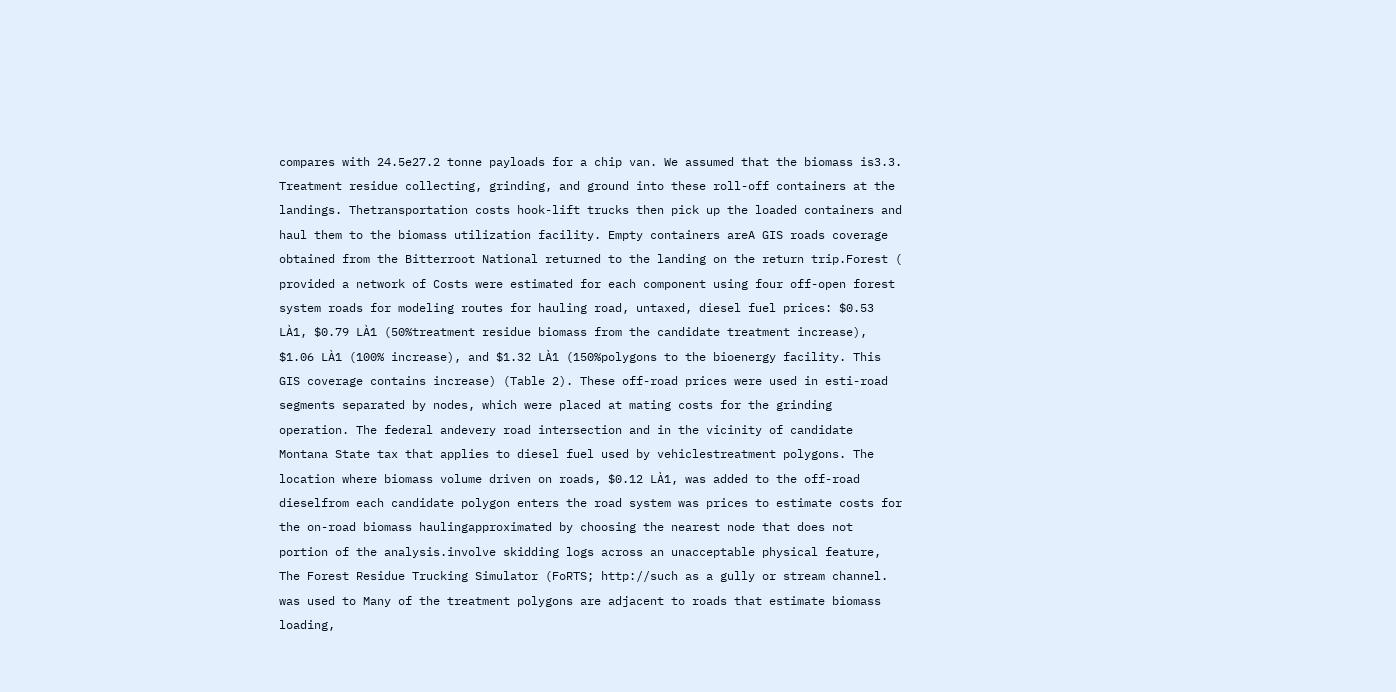compares with 24.5e27.2 tonne payloads for a chip van. We assumed that the biomass is3.3. Treatment residue collecting, grinding, and ground into these roll-off containers at the landings. Thetransportation costs hook-lift trucks then pick up the loaded containers and haul them to the biomass utilization facility. Empty containers areA GIS roads coverage obtained from the Bitterroot National returned to the landing on the return trip.Forest ( provided a network of Costs were estimated for each component using four off-open forest system roads for modeling routes for hauling road, untaxed, diesel fuel prices: $0.53 LÀ1, $0.79 LÀ1 (50%treatment residue biomass from the candidate treatment increase), $1.06 LÀ1 (100% increase), and $1.32 LÀ1 (150%polygons to the bioenergy facility. This GIS coverage contains increase) (Table 2). These off-road prices were used in esti-road segments separated by nodes, which were placed at mating costs for the grinding operation. The federal andevery road intersection and in the vicinity of candidate Montana State tax that applies to diesel fuel used by vehiclestreatment polygons. The location where biomass volume driven on roads, $0.12 LÀ1, was added to the off-road dieselfrom each candidate polygon enters the road system was prices to estimate costs for the on-road biomass haulingapproximated by choosing the nearest node that does not portion of the analysis.involve skidding logs across an unacceptable physical feature, The Forest Residue Trucking Simulator (FoRTS; http://such as a gully or stream channel. was used to Many of the treatment polygons are adjacent to roads that estimate biomass loading,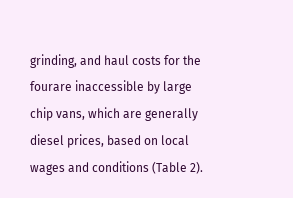grinding, and haul costs for the fourare inaccessible by large chip vans, which are generally diesel prices, based on local wages and conditions (Table 2).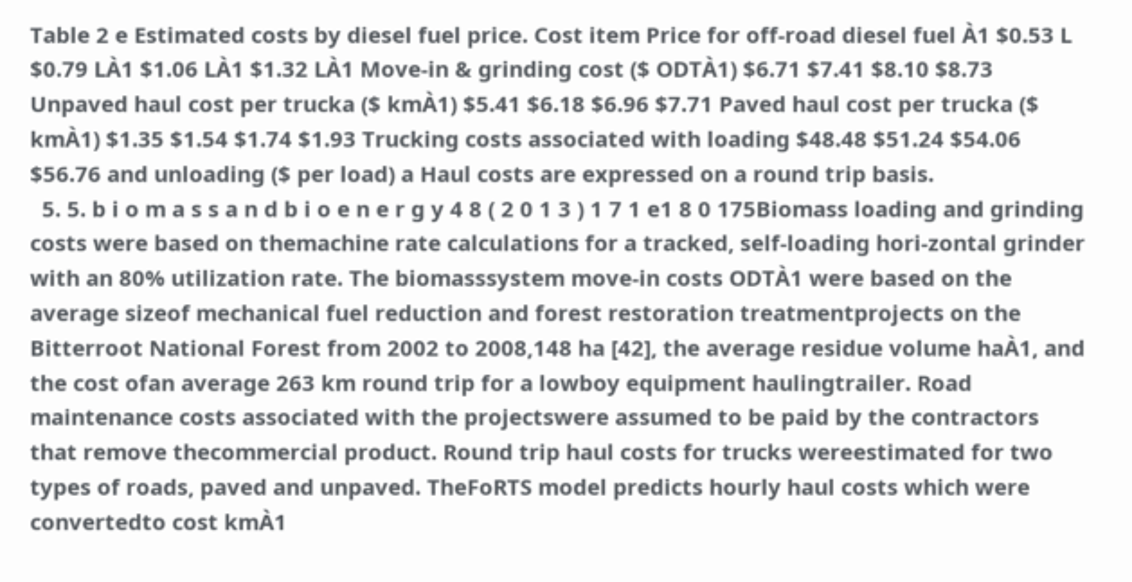Table 2 e Estimated costs by diesel fuel price. Cost item Price for off-road diesel fuel À1 $0.53 L $0.79 LÀ1 $1.06 LÀ1 $1.32 LÀ1 Move-in & grinding cost ($ ODTÀ1) $6.71 $7.41 $8.10 $8.73 Unpaved haul cost per trucka ($ kmÀ1) $5.41 $6.18 $6.96 $7.71 Paved haul cost per trucka ($ kmÀ1) $1.35 $1.54 $1.74 $1.93 Trucking costs associated with loading $48.48 $51.24 $54.06 $56.76 and unloading ($ per load) a Haul costs are expressed on a round trip basis.
  5. 5. b i o m a s s a n d b i o e n e r g y 4 8 ( 2 0 1 3 ) 1 7 1 e1 8 0 175Biomass loading and grinding costs were based on themachine rate calculations for a tracked, self-loading hori-zontal grinder with an 80% utilization rate. The biomasssystem move-in costs ODTÀ1 were based on the average sizeof mechanical fuel reduction and forest restoration treatmentprojects on the Bitterroot National Forest from 2002 to 2008,148 ha [42], the average residue volume haÀ1, and the cost ofan average 263 km round trip for a lowboy equipment haulingtrailer. Road maintenance costs associated with the projectswere assumed to be paid by the contractors that remove thecommercial product. Round trip haul costs for trucks wereestimated for two types of roads, paved and unpaved. TheFoRTS model predicts hourly haul costs which were convertedto cost kmÀ1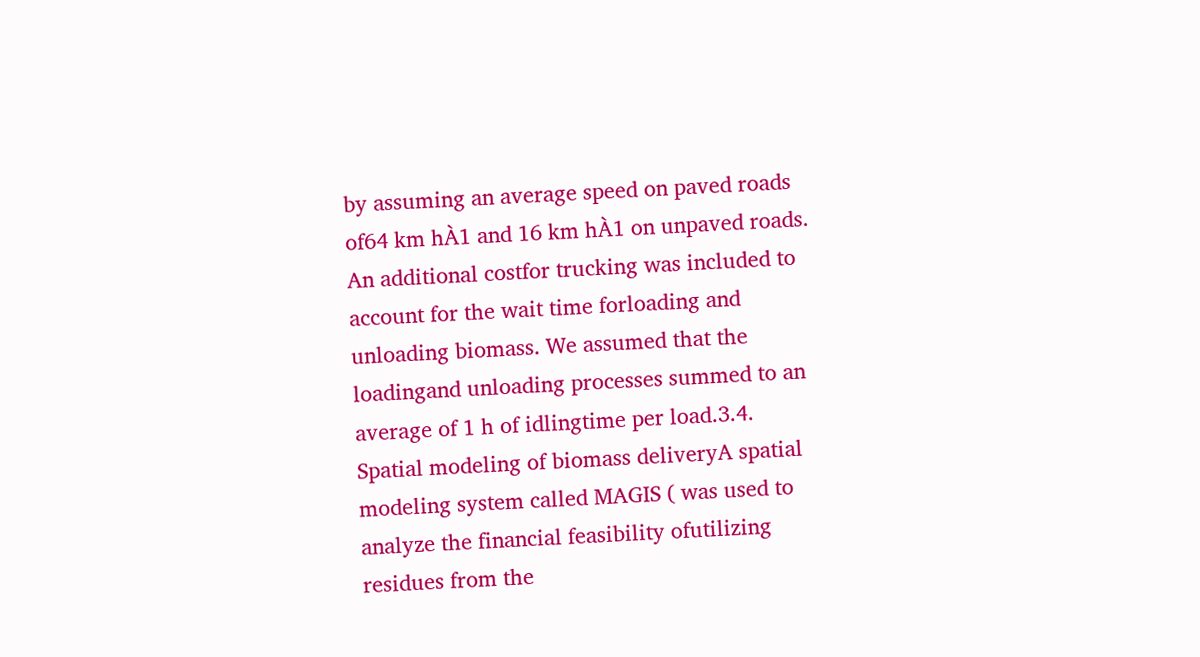by assuming an average speed on paved roads of64 km hÀ1 and 16 km hÀ1 on unpaved roads. An additional costfor trucking was included to account for the wait time forloading and unloading biomass. We assumed that the loadingand unloading processes summed to an average of 1 h of idlingtime per load.3.4. Spatial modeling of biomass deliveryA spatial modeling system called MAGIS ( was used to analyze the financial feasibility ofutilizing residues from the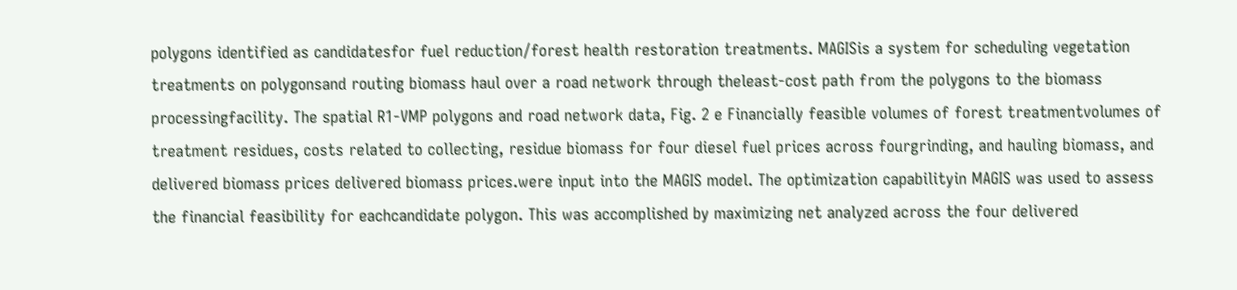polygons identified as candidatesfor fuel reduction/forest health restoration treatments. MAGISis a system for scheduling vegetation treatments on polygonsand routing biomass haul over a road network through theleast-cost path from the polygons to the biomass processingfacility. The spatial R1-VMP polygons and road network data, Fig. 2 e Financially feasible volumes of forest treatmentvolumes of treatment residues, costs related to collecting, residue biomass for four diesel fuel prices across fourgrinding, and hauling biomass, and delivered biomass prices delivered biomass prices.were input into the MAGIS model. The optimization capabilityin MAGIS was used to assess the financial feasibility for eachcandidate polygon. This was accomplished by maximizing net analyzed across the four delivered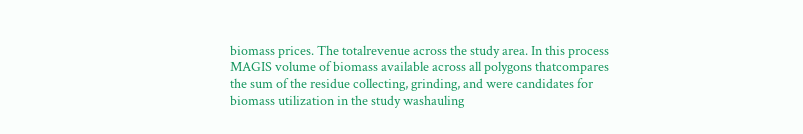biomass prices. The totalrevenue across the study area. In this process MAGIS volume of biomass available across all polygons thatcompares the sum of the residue collecting, grinding, and were candidates for biomass utilization in the study washauling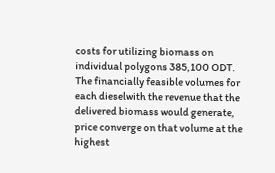costs for utilizing biomass on individual polygons 385,100 ODT. The financially feasible volumes for each dieselwith the revenue that the delivered biomass would generate, price converge on that volume at the highest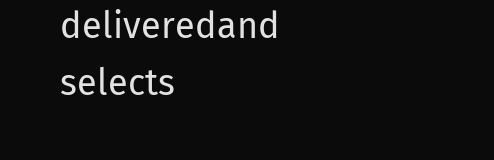deliveredand selects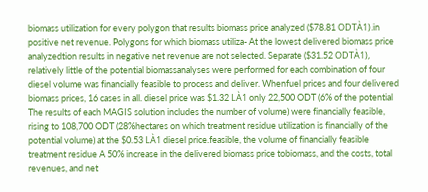biomass utilization for every polygon that results biomass price analyzed ($78.81 ODTÀ1).in positive net revenue. Polygons for which biomass utiliza- At the lowest delivered biomass price analyzedtion results in negative net revenue are not selected. Separate ($31.52 ODTÀ1), relatively little of the potential biomassanalyses were performed for each combination of four diesel volume was financially feasible to process and deliver. Whenfuel prices and four delivered biomass prices, 16 cases in all. diesel price was $1.32 LÀ1 only 22,500 ODT (6% of the potential The results of each MAGIS solution includes the number of volume) were financially feasible, rising to 108,700 ODT (28%hectares on which treatment residue utilization is financially of the potential volume) at the $0.53 LÀ1 diesel price.feasible, the volume of financially feasible treatment residue A 50% increase in the delivered biomass price tobiomass, and the costs, total revenues, and net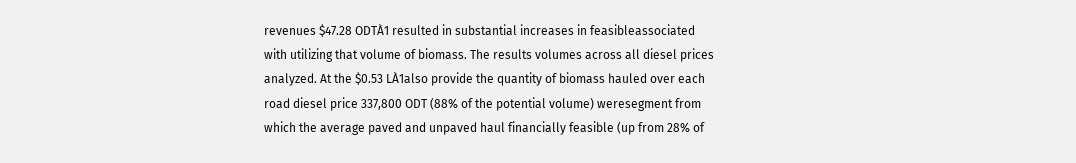revenues $47.28 ODTÀ1 resulted in substantial increases in feasibleassociated with utilizing that volume of biomass. The results volumes across all diesel prices analyzed. At the $0.53 LÀ1also provide the quantity of biomass hauled over each road diesel price 337,800 ODT (88% of the potential volume) weresegment from which the average paved and unpaved haul financially feasible (up from 28% of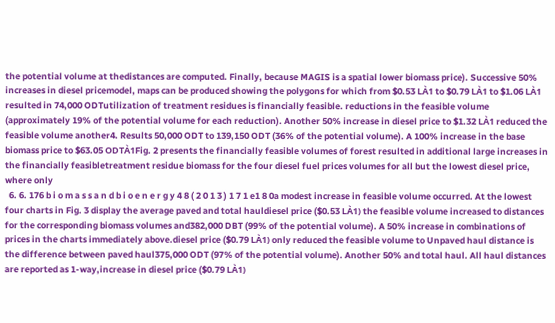the potential volume at thedistances are computed. Finally, because MAGIS is a spatial lower biomass price). Successive 50% increases in diesel pricemodel, maps can be produced showing the polygons for which from $0.53 LÀ1 to $0.79 LÀ1 to $1.06 LÀ1 resulted in 74,000 ODTutilization of treatment residues is financially feasible. reductions in the feasible volume (approximately 19% of the potential volume for each reduction). Another 50% increase in diesel price to $1.32 LÀ1 reduced the feasible volume another4. Results 50,000 ODT to 139,150 ODT (36% of the potential volume). A 100% increase in the base biomass price to $63.05 ODTÀ1Fig. 2 presents the financially feasible volumes of forest resulted in additional large increases in the financially feasibletreatment residue biomass for the four diesel fuel prices volumes for all but the lowest diesel price, where only
  6. 6. 176 b i o m a s s a n d b i o e n e r g y 4 8 ( 2 0 1 3 ) 1 7 1 e1 8 0a modest increase in feasible volume occurred. At the lowest four charts in Fig. 3 display the average paved and total hauldiesel price ($0.53 LÀ1) the feasible volume increased to distances for the corresponding biomass volumes and382,000 DBT (99% of the potential volume). A 50% increase in combinations of prices in the charts immediately above.diesel price ($0.79 LÀ1) only reduced the feasible volume to Unpaved haul distance is the difference between paved haul375,000 ODT (97% of the potential volume). Another 50% and total haul. All haul distances are reported as 1-way,increase in diesel price ($0.79 LÀ1)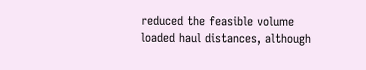reduced the feasible volume loaded haul distances, although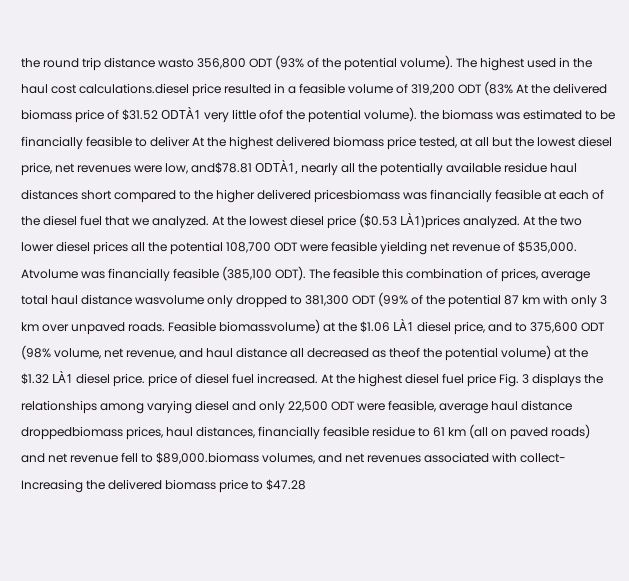the round trip distance wasto 356,800 ODT (93% of the potential volume). The highest used in the haul cost calculations.diesel price resulted in a feasible volume of 319,200 ODT (83% At the delivered biomass price of $31.52 ODTÀ1 very little ofof the potential volume). the biomass was estimated to be financially feasible to deliver At the highest delivered biomass price tested, at all but the lowest diesel price, net revenues were low, and$78.81 ODTÀ1, nearly all the potentially available residue haul distances short compared to the higher delivered pricesbiomass was financially feasible at each of the diesel fuel that we analyzed. At the lowest diesel price ($0.53 LÀ1)prices analyzed. At the two lower diesel prices all the potential 108,700 ODT were feasible yielding net revenue of $535,000. Atvolume was financially feasible (385,100 ODT). The feasible this combination of prices, average total haul distance wasvolume only dropped to 381,300 ODT (99% of the potential 87 km with only 3 km over unpaved roads. Feasible biomassvolume) at the $1.06 LÀ1 diesel price, and to 375,600 ODT (98% volume, net revenue, and haul distance all decreased as theof the potential volume) at the $1.32 LÀ1 diesel price. price of diesel fuel increased. At the highest diesel fuel price Fig. 3 displays the relationships among varying diesel and only 22,500 ODT were feasible, average haul distance droppedbiomass prices, haul distances, financially feasible residue to 61 km (all on paved roads) and net revenue fell to $89,000.biomass volumes, and net revenues associated with collect- Increasing the delivered biomass price to $47.28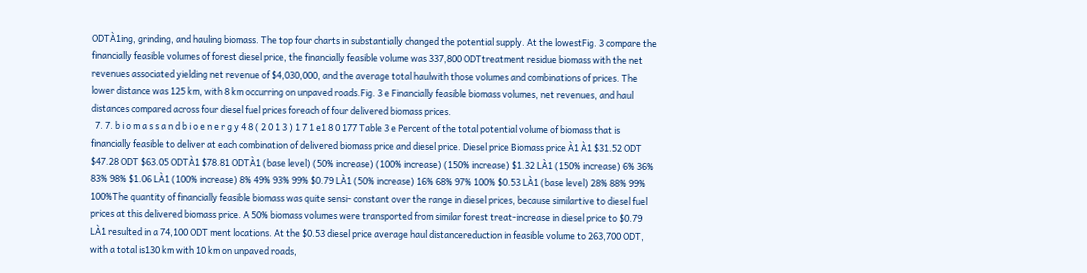ODTÀ1ing, grinding, and hauling biomass. The top four charts in substantially changed the potential supply. At the lowestFig. 3 compare the financially feasible volumes of forest diesel price, the financially feasible volume was 337,800 ODTtreatment residue biomass with the net revenues associated yielding net revenue of $4,030,000, and the average total haulwith those volumes and combinations of prices. The lower distance was 125 km, with 8 km occurring on unpaved roads.Fig. 3 e Financially feasible biomass volumes, net revenues, and haul distances compared across four diesel fuel prices foreach of four delivered biomass prices.
  7. 7. b i o m a s s a n d b i o e n e r g y 4 8 ( 2 0 1 3 ) 1 7 1 e1 8 0 177 Table 3 e Percent of the total potential volume of biomass that is financially feasible to deliver at each combination of delivered biomass price and diesel price. Diesel price Biomass price À1 À1 $31.52 ODT $47.28 ODT $63.05 ODTÀ1 $78.81 ODTÀ1 (base level) (50% increase) (100% increase) (150% increase) $1.32 LÀ1 (150% increase) 6% 36% 83% 98% $1.06 LÀ1 (100% increase) 8% 49% 93% 99% $0.79 LÀ1 (50% increase) 16% 68% 97% 100% $0.53 LÀ1 (base level) 28% 88% 99% 100%The quantity of financially feasible biomass was quite sensi- constant over the range in diesel prices, because similartive to diesel fuel prices at this delivered biomass price. A 50% biomass volumes were transported from similar forest treat-increase in diesel price to $0.79 LÀ1 resulted in a 74,100 ODT ment locations. At the $0.53 diesel price average haul distancereduction in feasible volume to 263,700 ODT, with a total is130 km with 10 km on unpaved roads,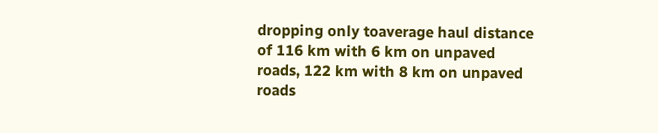dropping only toaverage haul distance of 116 km with 6 km on unpaved roads, 122 km with 8 km on unpaved roads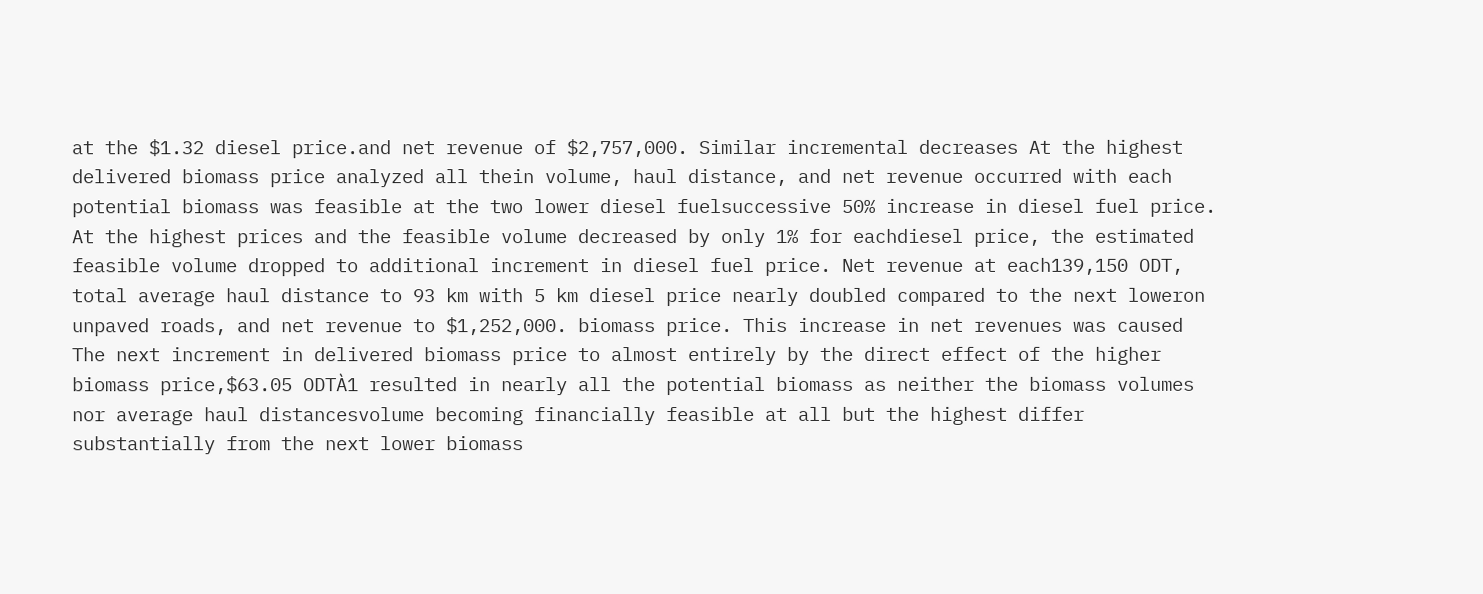at the $1.32 diesel price.and net revenue of $2,757,000. Similar incremental decreases At the highest delivered biomass price analyzed all thein volume, haul distance, and net revenue occurred with each potential biomass was feasible at the two lower diesel fuelsuccessive 50% increase in diesel fuel price. At the highest prices and the feasible volume decreased by only 1% for eachdiesel price, the estimated feasible volume dropped to additional increment in diesel fuel price. Net revenue at each139,150 ODT, total average haul distance to 93 km with 5 km diesel price nearly doubled compared to the next loweron unpaved roads, and net revenue to $1,252,000. biomass price. This increase in net revenues was caused The next increment in delivered biomass price to almost entirely by the direct effect of the higher biomass price,$63.05 ODTÀ1 resulted in nearly all the potential biomass as neither the biomass volumes nor average haul distancesvolume becoming financially feasible at all but the highest differ substantially from the next lower biomass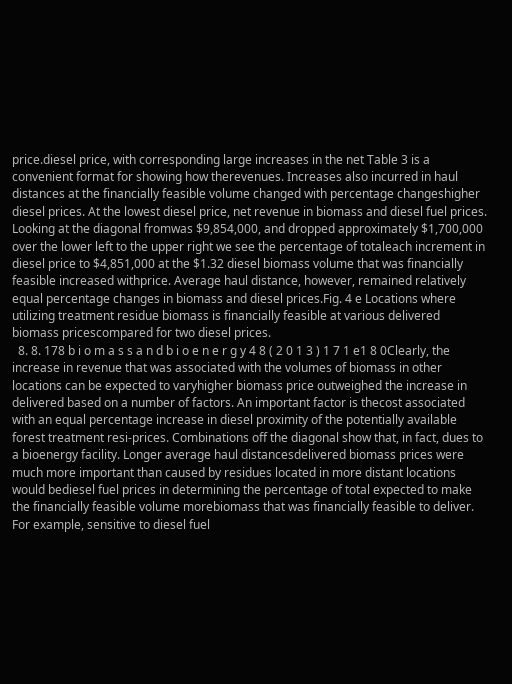price.diesel price, with corresponding large increases in the net Table 3 is a convenient format for showing how therevenues. Increases also incurred in haul distances at the financially feasible volume changed with percentage changeshigher diesel prices. At the lowest diesel price, net revenue in biomass and diesel fuel prices. Looking at the diagonal fromwas $9,854,000, and dropped approximately $1,700,000 over the lower left to the upper right we see the percentage of totaleach increment in diesel price to $4,851,000 at the $1.32 diesel biomass volume that was financially feasible increased withprice. Average haul distance, however, remained relatively equal percentage changes in biomass and diesel prices.Fig. 4 e Locations where utilizing treatment residue biomass is financially feasible at various delivered biomass pricescompared for two diesel prices.
  8. 8. 178 b i o m a s s a n d b i o e n e r g y 4 8 ( 2 0 1 3 ) 1 7 1 e1 8 0Clearly, the increase in revenue that was associated with the volumes of biomass in other locations can be expected to varyhigher biomass price outweighed the increase in delivered based on a number of factors. An important factor is thecost associated with an equal percentage increase in diesel proximity of the potentially available forest treatment resi-prices. Combinations off the diagonal show that, in fact, dues to a bioenergy facility. Longer average haul distancesdelivered biomass prices were much more important than caused by residues located in more distant locations would bediesel fuel prices in determining the percentage of total expected to make the financially feasible volume morebiomass that was financially feasible to deliver. For example, sensitive to diesel fuel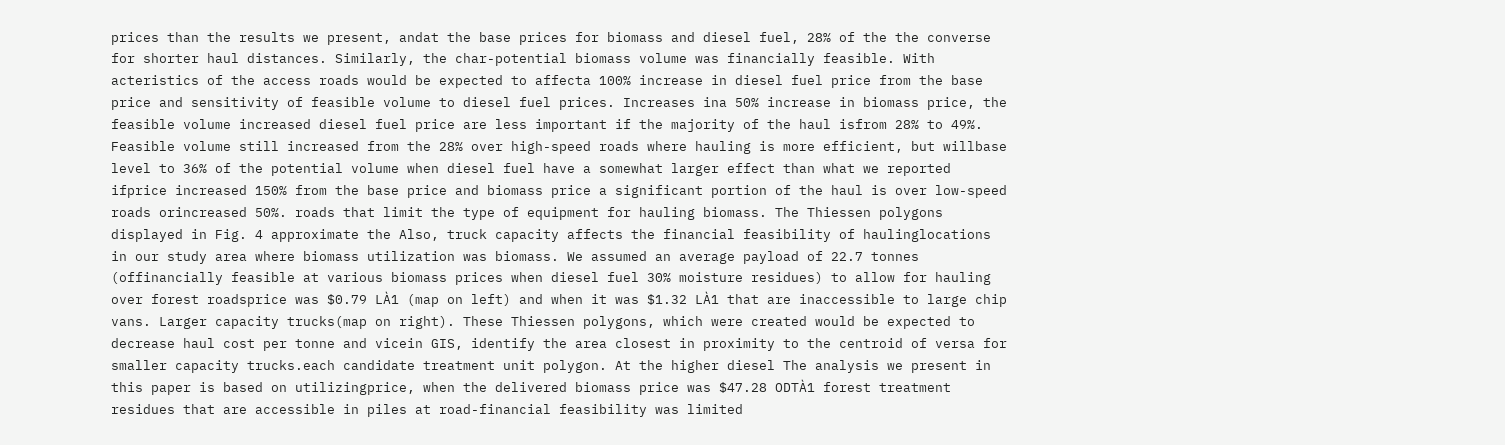prices than the results we present, andat the base prices for biomass and diesel fuel, 28% of the the converse for shorter haul distances. Similarly, the char-potential biomass volume was financially feasible. With acteristics of the access roads would be expected to affecta 100% increase in diesel fuel price from the base price and sensitivity of feasible volume to diesel fuel prices. Increases ina 50% increase in biomass price, the feasible volume increased diesel fuel price are less important if the majority of the haul isfrom 28% to 49%. Feasible volume still increased from the 28% over high-speed roads where hauling is more efficient, but willbase level to 36% of the potential volume when diesel fuel have a somewhat larger effect than what we reported ifprice increased 150% from the base price and biomass price a significant portion of the haul is over low-speed roads orincreased 50%. roads that limit the type of equipment for hauling biomass. The Thiessen polygons displayed in Fig. 4 approximate the Also, truck capacity affects the financial feasibility of haulinglocations in our study area where biomass utilization was biomass. We assumed an average payload of 22.7 tonnes (offinancially feasible at various biomass prices when diesel fuel 30% moisture residues) to allow for hauling over forest roadsprice was $0.79 LÀ1 (map on left) and when it was $1.32 LÀ1 that are inaccessible to large chip vans. Larger capacity trucks(map on right). These Thiessen polygons, which were created would be expected to decrease haul cost per tonne and vicein GIS, identify the area closest in proximity to the centroid of versa for smaller capacity trucks.each candidate treatment unit polygon. At the higher diesel The analysis we present in this paper is based on utilizingprice, when the delivered biomass price was $47.28 ODTÀ1 forest treatment residues that are accessible in piles at road-financial feasibility was limited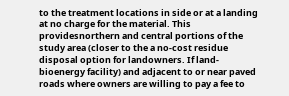to the treatment locations in side or at a landing at no charge for the material. This providesnorthern and central portions of the study area (closer to the a no-cost residue disposal option for landowners. If land-bioenergy facility) and adjacent to or near paved roads where owners are willing to pay a fee to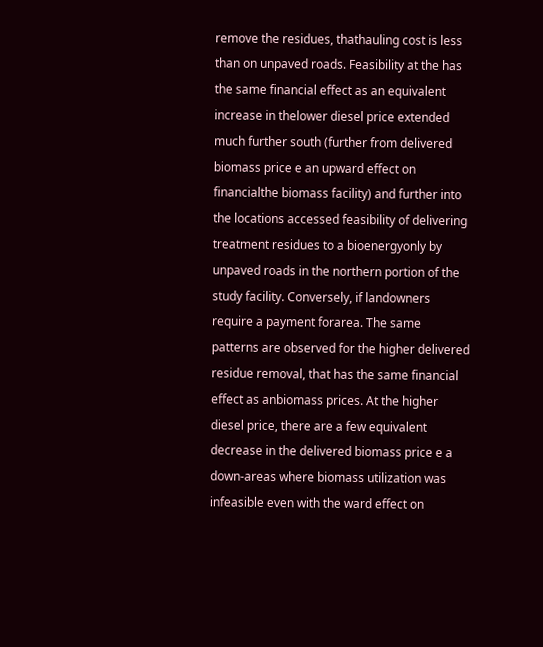remove the residues, thathauling cost is less than on unpaved roads. Feasibility at the has the same financial effect as an equivalent increase in thelower diesel price extended much further south (further from delivered biomass price e an upward effect on financialthe biomass facility) and further into the locations accessed feasibility of delivering treatment residues to a bioenergyonly by unpaved roads in the northern portion of the study facility. Conversely, if landowners require a payment forarea. The same patterns are observed for the higher delivered residue removal, that has the same financial effect as anbiomass prices. At the higher diesel price, there are a few equivalent decrease in the delivered biomass price e a down-areas where biomass utilization was infeasible even with the ward effect on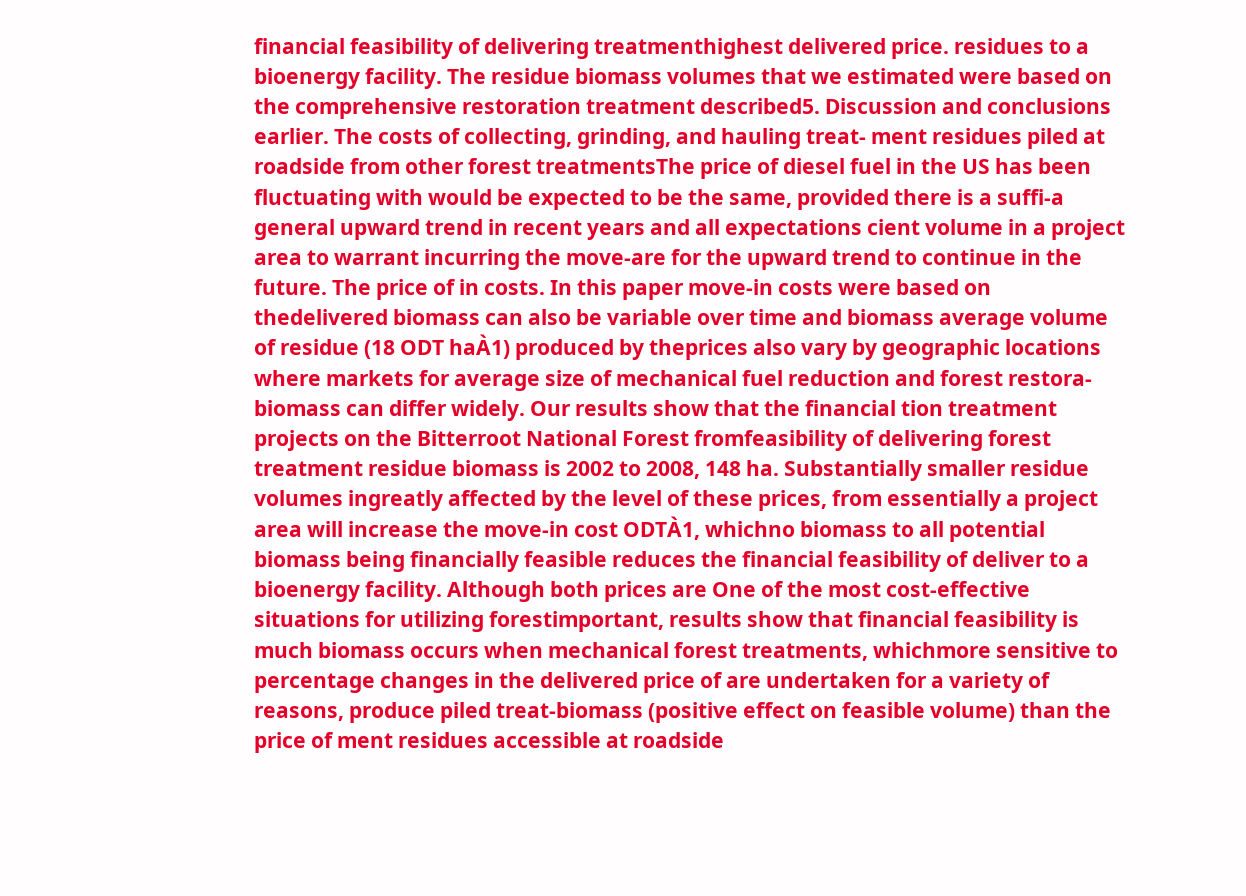financial feasibility of delivering treatmenthighest delivered price. residues to a bioenergy facility. The residue biomass volumes that we estimated were based on the comprehensive restoration treatment described5. Discussion and conclusions earlier. The costs of collecting, grinding, and hauling treat- ment residues piled at roadside from other forest treatmentsThe price of diesel fuel in the US has been fluctuating with would be expected to be the same, provided there is a suffi-a general upward trend in recent years and all expectations cient volume in a project area to warrant incurring the move-are for the upward trend to continue in the future. The price of in costs. In this paper move-in costs were based on thedelivered biomass can also be variable over time and biomass average volume of residue (18 ODT haÀ1) produced by theprices also vary by geographic locations where markets for average size of mechanical fuel reduction and forest restora-biomass can differ widely. Our results show that the financial tion treatment projects on the Bitterroot National Forest fromfeasibility of delivering forest treatment residue biomass is 2002 to 2008, 148 ha. Substantially smaller residue volumes ingreatly affected by the level of these prices, from essentially a project area will increase the move-in cost ODTÀ1, whichno biomass to all potential biomass being financially feasible reduces the financial feasibility of deliver to a bioenergy facility. Although both prices are One of the most cost-effective situations for utilizing forestimportant, results show that financial feasibility is much biomass occurs when mechanical forest treatments, whichmore sensitive to percentage changes in the delivered price of are undertaken for a variety of reasons, produce piled treat-biomass (positive effect on feasible volume) than the price of ment residues accessible at roadside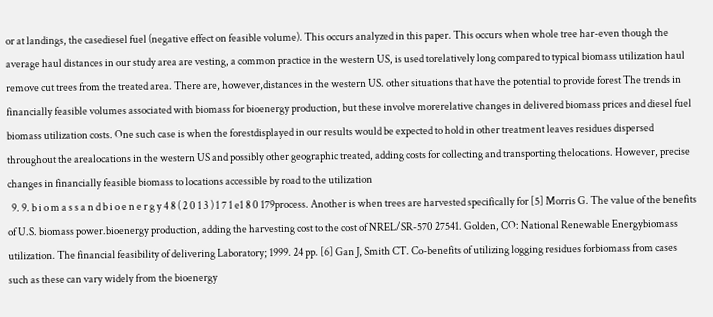or at landings, the casediesel fuel (negative effect on feasible volume). This occurs analyzed in this paper. This occurs when whole tree har-even though the average haul distances in our study area are vesting, a common practice in the western US, is used torelatively long compared to typical biomass utilization haul remove cut trees from the treated area. There are, however,distances in the western US. other situations that have the potential to provide forest The trends in financially feasible volumes associated with biomass for bioenergy production, but these involve morerelative changes in delivered biomass prices and diesel fuel biomass utilization costs. One such case is when the forestdisplayed in our results would be expected to hold in other treatment leaves residues dispersed throughout the arealocations in the western US and possibly other geographic treated, adding costs for collecting and transporting thelocations. However, precise changes in financially feasible biomass to locations accessible by road to the utilization
  9. 9. b i o m a s s a n d b i o e n e r g y 4 8 ( 2 0 1 3 ) 1 7 1 e1 8 0 179process. Another is when trees are harvested specifically for [5] Morris G. The value of the benefits of U.S. biomass power.bioenergy production, adding the harvesting cost to the cost of NREL/SR-570 27541. Golden, CO: National Renewable Energybiomass utilization. The financial feasibility of delivering Laboratory; 1999. 24 pp. [6] Gan J, Smith CT. Co-benefits of utilizing logging residues forbiomass from cases such as these can vary widely from the bioenergy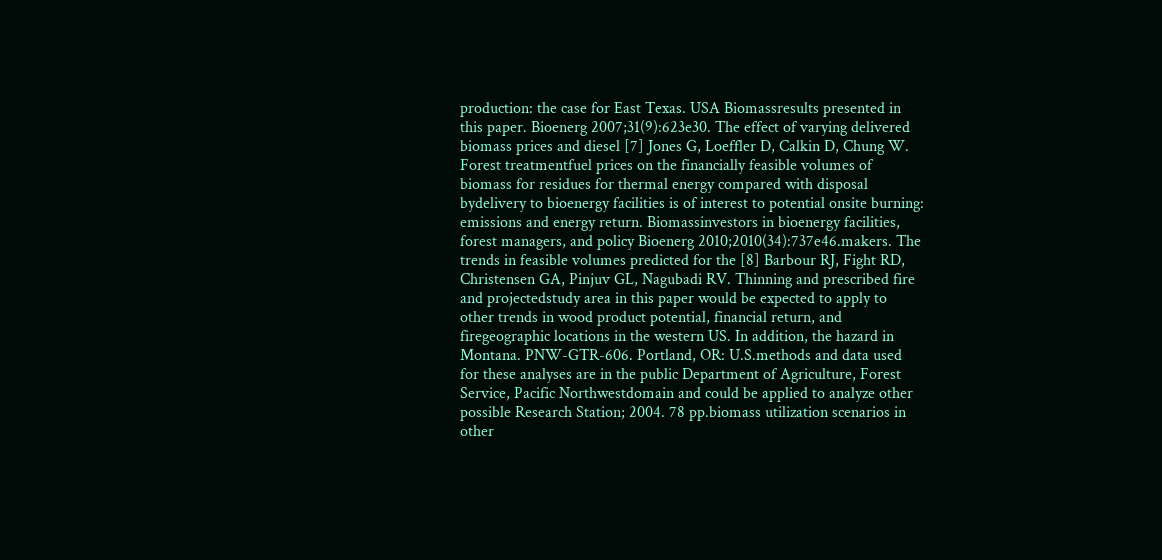production: the case for East Texas. USA Biomassresults presented in this paper. Bioenerg 2007;31(9):623e30. The effect of varying delivered biomass prices and diesel [7] Jones G, Loeffler D, Calkin D, Chung W. Forest treatmentfuel prices on the financially feasible volumes of biomass for residues for thermal energy compared with disposal bydelivery to bioenergy facilities is of interest to potential onsite burning: emissions and energy return. Biomassinvestors in bioenergy facilities, forest managers, and policy Bioenerg 2010;2010(34):737e46.makers. The trends in feasible volumes predicted for the [8] Barbour RJ, Fight RD, Christensen GA, Pinjuv GL, Nagubadi RV. Thinning and prescribed fire and projectedstudy area in this paper would be expected to apply to other trends in wood product potential, financial return, and firegeographic locations in the western US. In addition, the hazard in Montana. PNW-GTR-606. Portland, OR: U.S.methods and data used for these analyses are in the public Department of Agriculture, Forest Service, Pacific Northwestdomain and could be applied to analyze other possible Research Station; 2004. 78 pp.biomass utilization scenarios in other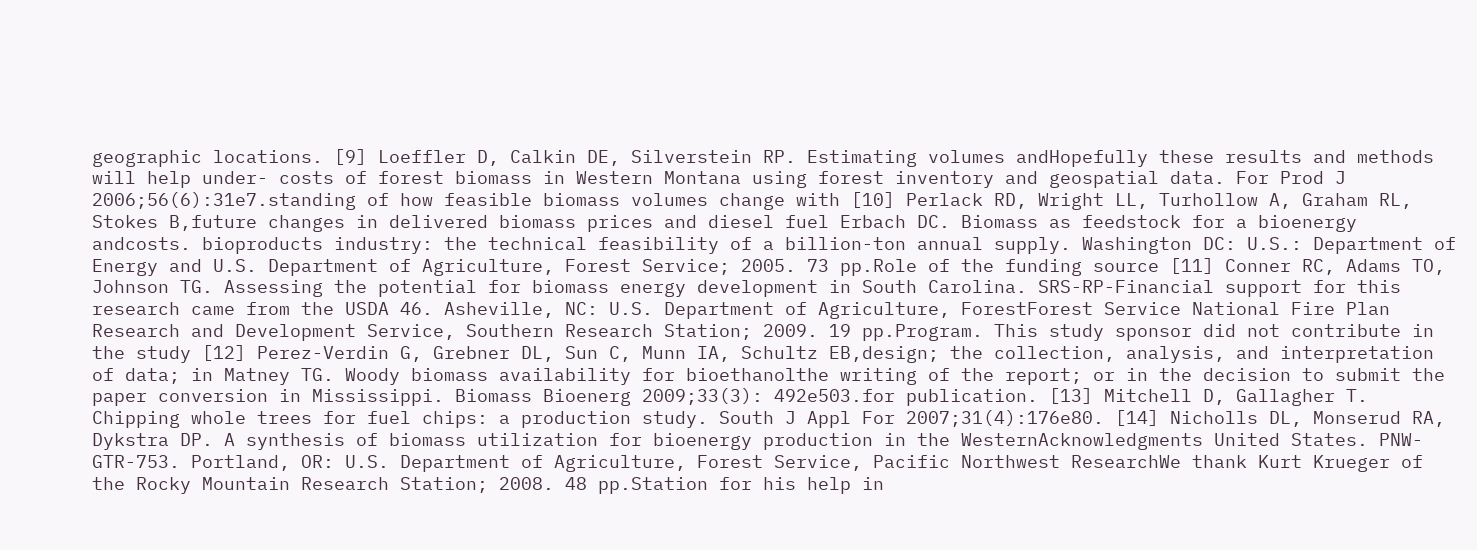geographic locations. [9] Loeffler D, Calkin DE, Silverstein RP. Estimating volumes andHopefully these results and methods will help under- costs of forest biomass in Western Montana using forest inventory and geospatial data. For Prod J 2006;56(6):31e7.standing of how feasible biomass volumes change with [10] Perlack RD, Wright LL, Turhollow A, Graham RL, Stokes B,future changes in delivered biomass prices and diesel fuel Erbach DC. Biomass as feedstock for a bioenergy andcosts. bioproducts industry: the technical feasibility of a billion-ton annual supply. Washington DC: U.S.: Department of Energy and U.S. Department of Agriculture, Forest Service; 2005. 73 pp.Role of the funding source [11] Conner RC, Adams TO, Johnson TG. Assessing the potential for biomass energy development in South Carolina. SRS-RP-Financial support for this research came from the USDA 46. Asheville, NC: U.S. Department of Agriculture, ForestForest Service National Fire Plan Research and Development Service, Southern Research Station; 2009. 19 pp.Program. This study sponsor did not contribute in the study [12] Perez-Verdin G, Grebner DL, Sun C, Munn IA, Schultz EB,design; the collection, analysis, and interpretation of data; in Matney TG. Woody biomass availability for bioethanolthe writing of the report; or in the decision to submit the paper conversion in Mississippi. Biomass Bioenerg 2009;33(3): 492e503.for publication. [13] Mitchell D, Gallagher T. Chipping whole trees for fuel chips: a production study. South J Appl For 2007;31(4):176e80. [14] Nicholls DL, Monserud RA, Dykstra DP. A synthesis of biomass utilization for bioenergy production in the WesternAcknowledgments United States. PNW-GTR-753. Portland, OR: U.S. Department of Agriculture, Forest Service, Pacific Northwest ResearchWe thank Kurt Krueger of the Rocky Mountain Research Station; 2008. 48 pp.Station for his help in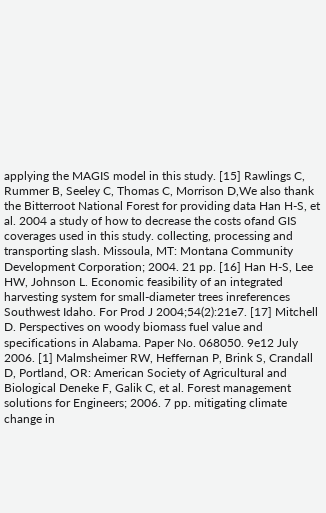applying the MAGIS model in this study. [15] Rawlings C, Rummer B, Seeley C, Thomas C, Morrison D,We also thank the Bitterroot National Forest for providing data Han H-S, et al. 2004 a study of how to decrease the costs ofand GIS coverages used in this study. collecting, processing and transporting slash. Missoula, MT: Montana Community Development Corporation; 2004. 21 pp. [16] Han H-S, Lee HW, Johnson L. Economic feasibility of an integrated harvesting system for small-diameter trees inreferences Southwest Idaho. For Prod J 2004;54(2):21e7. [17] Mitchell D. Perspectives on woody biomass fuel value and specifications in Alabama. Paper No. 068050. 9e12 July 2006. [1] Malmsheimer RW, Heffernan P, Brink S, Crandall D, Portland, OR: American Society of Agricultural and Biological Deneke F, Galik C, et al. Forest management solutions for Engineers; 2006. 7 pp. mitigating climate change in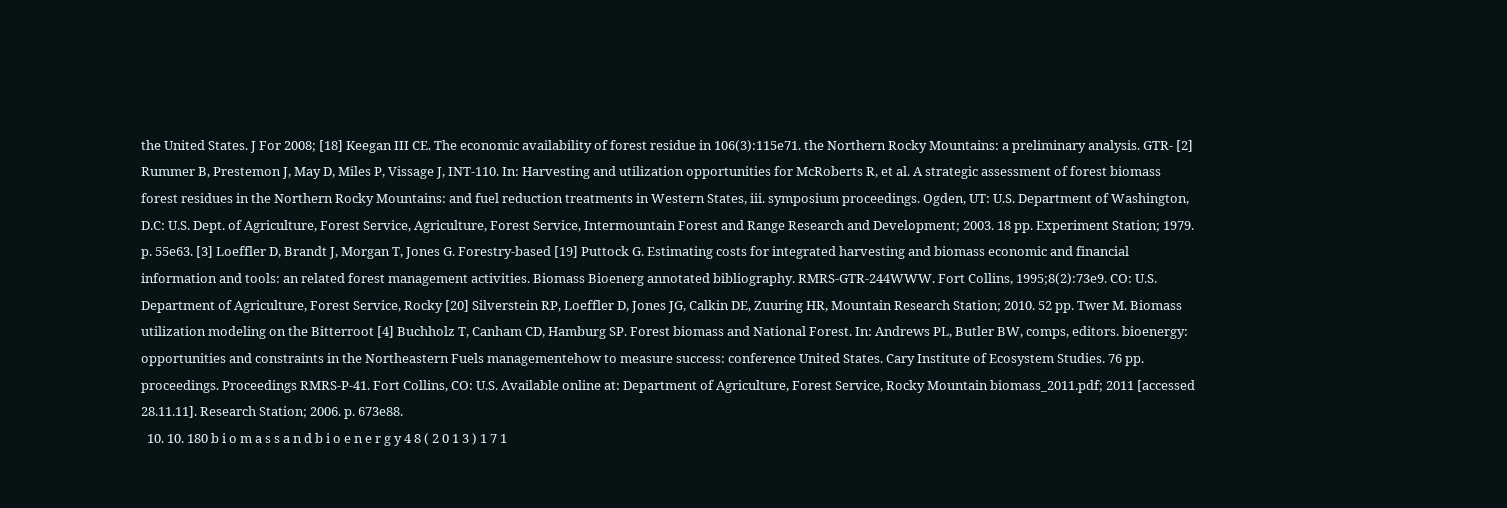the United States. J For 2008; [18] Keegan III CE. The economic availability of forest residue in 106(3):115e71. the Northern Rocky Mountains: a preliminary analysis. GTR- [2] Rummer B, Prestemon J, May D, Miles P, Vissage J, INT-110. In: Harvesting and utilization opportunities for McRoberts R, et al. A strategic assessment of forest biomass forest residues in the Northern Rocky Mountains: and fuel reduction treatments in Western States, iii. symposium proceedings. Ogden, UT: U.S. Department of Washington, D.C: U.S. Dept. of Agriculture, Forest Service, Agriculture, Forest Service, Intermountain Forest and Range Research and Development; 2003. 18 pp. Experiment Station; 1979. p. 55e63. [3] Loeffler D, Brandt J, Morgan T, Jones G. Forestry-based [19] Puttock G. Estimating costs for integrated harvesting and biomass economic and financial information and tools: an related forest management activities. Biomass Bioenerg annotated bibliography. RMRS-GTR-244WWW. Fort Collins, 1995;8(2):73e9. CO: U.S. Department of Agriculture, Forest Service, Rocky [20] Silverstein RP, Loeffler D, Jones JG, Calkin DE, Zuuring HR, Mountain Research Station; 2010. 52 pp. Twer M. Biomass utilization modeling on the Bitterroot [4] Buchholz T, Canham CD, Hamburg SP. Forest biomass and National Forest. In: Andrews PL, Butler BW, comps, editors. bioenergy: opportunities and constraints in the Northeastern Fuels managementehow to measure success: conference United States. Cary Institute of Ecosystem Studies. 76 pp. proceedings. Proceedings RMRS-P-41. Fort Collins, CO: U.S. Available online at: Department of Agriculture, Forest Service, Rocky Mountain biomass_2011.pdf; 2011 [accessed 28.11.11]. Research Station; 2006. p. 673e88.
  10. 10. 180 b i o m a s s a n d b i o e n e r g y 4 8 ( 2 0 1 3 ) 1 7 1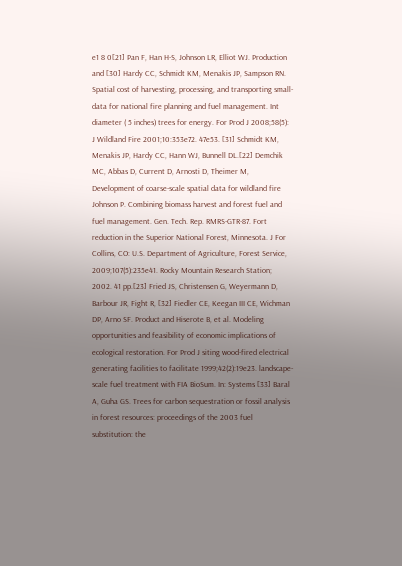e1 8 0[21] Pan F, Han H-S, Johnson LR, Elliot WJ. Production and [30] Hardy CC, Schmidt KM, Menakis JP, Sampson RN. Spatial cost of harvesting, processing, and transporting small- data for national fire planning and fuel management. Int diameter ( 5 inches) trees for energy. For Prod J 2008;58(5): J Wildland Fire 2001;10:353e72. 47e53. [31] Schmidt KM, Menakis JP, Hardy CC, Hann WJ, Bunnell DL.[22] Demchik MC, Abbas D, Current D, Arnosti D, Theimer M, Development of coarse-scale spatial data for wildland fire Johnson P. Combining biomass harvest and forest fuel and fuel management. Gen. Tech. Rep. RMRS-GTR-87. Fort reduction in the Superior National Forest, Minnesota. J For Collins, CO: U.S. Department of Agriculture, Forest Service, 2009;107(5):235e41. Rocky Mountain Research Station; 2002. 41 pp.[23] Fried JS, Christensen G, Weyermann D, Barbour JR, Fight R, [32] Fiedler CE, Keegan III CE, Wichman DP, Arno SF. Product and Hiserote B, et al. Modeling opportunities and feasibility of economic implications of ecological restoration. For Prod J siting wood-fired electrical generating facilities to facilitate 1999;42(2):19e23. landscape-scale fuel treatment with FIA BioSum. In: Systems [33] Baral A, Guha GS. Trees for carbon sequestration or fossil analysis in forest resources: proceedings of the 2003 fuel substitution: the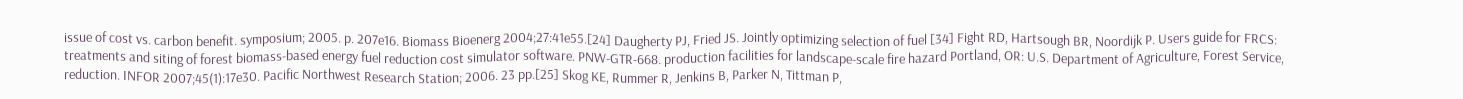issue of cost vs. carbon benefit. symposium; 2005. p. 207e16. Biomass Bioenerg 2004;27:41e55.[24] Daugherty PJ, Fried JS. Jointly optimizing selection of fuel [34] Fight RD, Hartsough BR, Noordijk P. Users guide for FRCS: treatments and siting of forest biomass-based energy fuel reduction cost simulator software. PNW-GTR-668. production facilities for landscape-scale fire hazard Portland, OR: U.S. Department of Agriculture, Forest Service, reduction. INFOR 2007;45(1):17e30. Pacific Northwest Research Station; 2006. 23 pp.[25] Skog KE, Rummer R, Jenkins B, Parker N, Tittman P,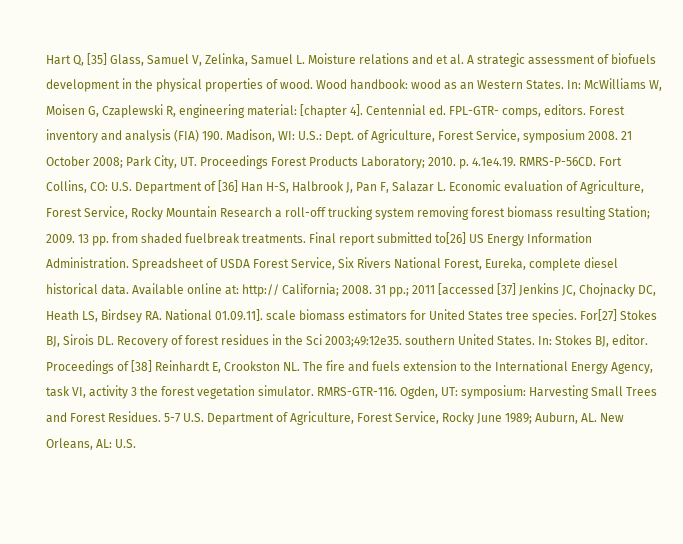Hart Q, [35] Glass, Samuel V, Zelinka, Samuel L. Moisture relations and et al. A strategic assessment of biofuels development in the physical properties of wood. Wood handbook: wood as an Western States. In: McWilliams W, Moisen G, Czaplewski R, engineering material: [chapter 4]. Centennial ed. FPL-GTR- comps, editors. Forest inventory and analysis (FIA) 190. Madison, WI: U.S.: Dept. of Agriculture, Forest Service, symposium 2008. 21 October 2008; Park City, UT. Proceedings Forest Products Laboratory; 2010. p. 4.1e4.19. RMRS-P-56CD. Fort Collins, CO: U.S. Department of [36] Han H-S, Halbrook J, Pan F, Salazar L. Economic evaluation of Agriculture, Forest Service, Rocky Mountain Research a roll-off trucking system removing forest biomass resulting Station; 2009. 13 pp. from shaded fuelbreak treatments. Final report submitted to[26] US Energy Information Administration. Spreadsheet of USDA Forest Service, Six Rivers National Forest, Eureka, complete diesel historical data. Available online at: http:// California; 2008. 31 pp.; 2011 [accessed [37] Jenkins JC, Chojnacky DC, Heath LS, Birdsey RA. National 01.09.11]. scale biomass estimators for United States tree species. For[27] Stokes BJ, Sirois DL. Recovery of forest residues in the Sci 2003;49:12e35. southern United States. In: Stokes BJ, editor. Proceedings of [38] Reinhardt E, Crookston NL. The fire and fuels extension to the International Energy Agency, task VI, activity 3 the forest vegetation simulator. RMRS-GTR-116. Ogden, UT: symposium: Harvesting Small Trees and Forest Residues. 5-7 U.S. Department of Agriculture, Forest Service, Rocky June 1989; Auburn, AL. New Orleans, AL: U.S.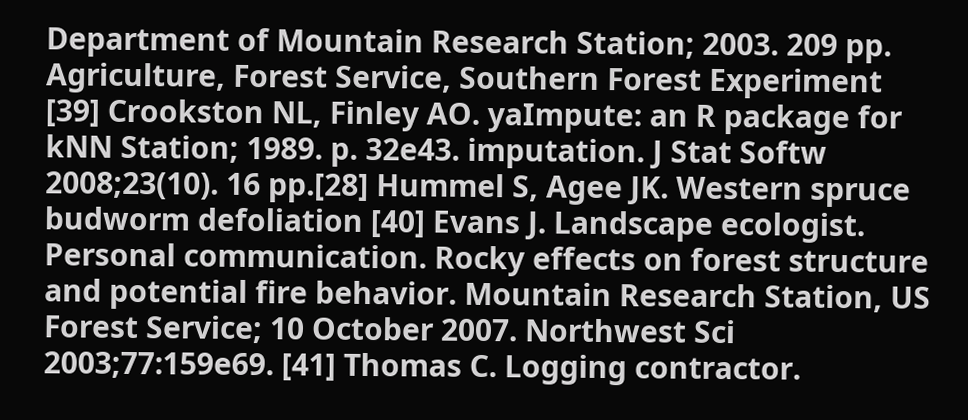Department of Mountain Research Station; 2003. 209 pp. Agriculture, Forest Service, Southern Forest Experiment [39] Crookston NL, Finley AO. yaImpute: an R package for kNN Station; 1989. p. 32e43. imputation. J Stat Softw 2008;23(10). 16 pp.[28] Hummel S, Agee JK. Western spruce budworm defoliation [40] Evans J. Landscape ecologist. Personal communication. Rocky effects on forest structure and potential fire behavior. Mountain Research Station, US Forest Service; 10 October 2007. Northwest Sci 2003;77:159e69. [41] Thomas C. Logging contractor.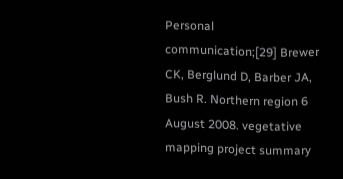Personal communication;[29] Brewer CK, Berglund D, Barber JA, Bush R. Northern region 6 August 2008. vegetative mapping project summary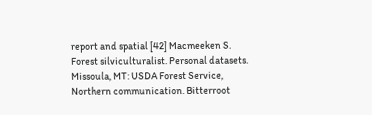report and spatial [42] Macmeeken S. Forest silviculturalist. Personal datasets. Missoula, MT: USDA Forest Service, Northern communication. Bitterroot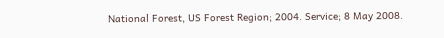National Forest, US Forest Region; 2004. Service; 8 May 2008.